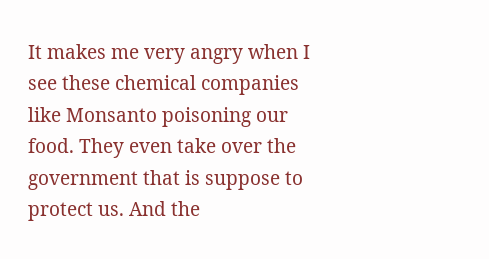It makes me very angry when I see these chemical companies like Monsanto poisoning our food. They even take over the government that is suppose to protect us. And the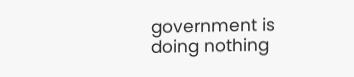government is doing nothing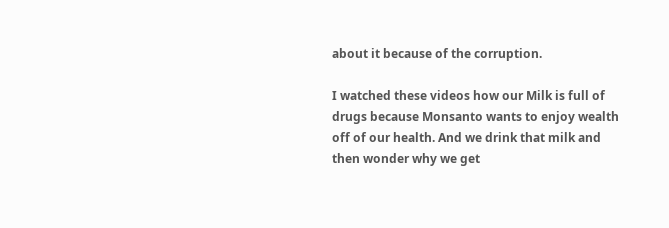about it because of the corruption.

I watched these videos how our Milk is full of drugs because Monsanto wants to enjoy wealth off of our health. And we drink that milk and then wonder why we get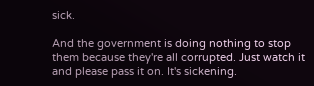sick.

And the government is doing nothing to stop them because they're all corrupted. Just watch it and please pass it on. It's sickening.